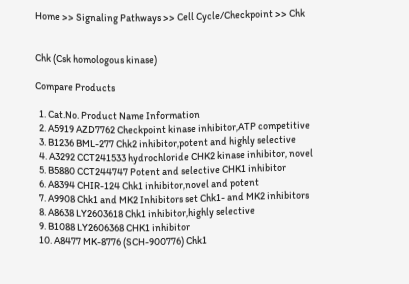Home >> Signaling Pathways >> Cell Cycle/Checkpoint >> Chk


Chk (Csk homologous kinase)

Compare Products

  1. Cat.No. Product Name Information
  2. A5919 AZD7762 Checkpoint kinase inhibitor,ATP competitive
  3. B1236 BML-277 Chk2 inhibitor,potent and highly selective
  4. A3292 CCT241533 hydrochloride CHK2 kinase inhibitor, novel
  5. B5880 CCT244747 Potent and selective CHK1 inhibitor
  6. A8394 CHIR-124 Chk1 inhibitor,novel and potent
  7. A9908 Chk1 and MK2 Inhibitors set Chk1- and MK2 inhibitors
  8. A8638 LY2603618 Chk1 inhibitor,highly selective
  9. B1088 LY2606368 CHK1 inhibitor
  10. A8477 MK-8776 (SCH-900776) Chk1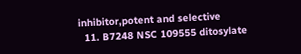inhibitor,potent and selective
  11. B7248 NSC 109555 ditosylate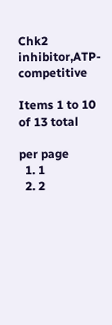Chk2 inhibitor,ATP-competitive

Items 1 to 10 of 13 total

per page
  1. 1
  2. 2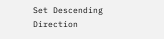Set Descending Direction